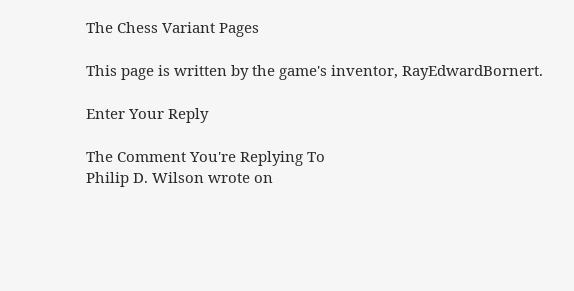The Chess Variant Pages

This page is written by the game's inventor, RayEdwardBornert.

Enter Your Reply

The Comment You're Replying To
Philip D. Wilson wrote on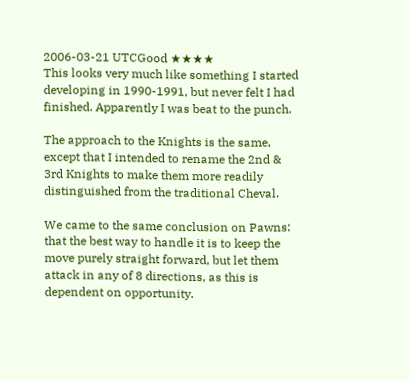2006-03-21 UTCGood ★★★★
This looks very much like something I started developing in 1990-1991, but never felt I had finished. Apparently I was beat to the punch.

The approach to the Knights is the same, except that I intended to rename the 2nd & 3rd Knights to make them more readily distinguished from the traditional Cheval.

We came to the same conclusion on Pawns: that the best way to handle it is to keep the move purely straight forward, but let them attack in any of 8 directions, as this is dependent on opportunity.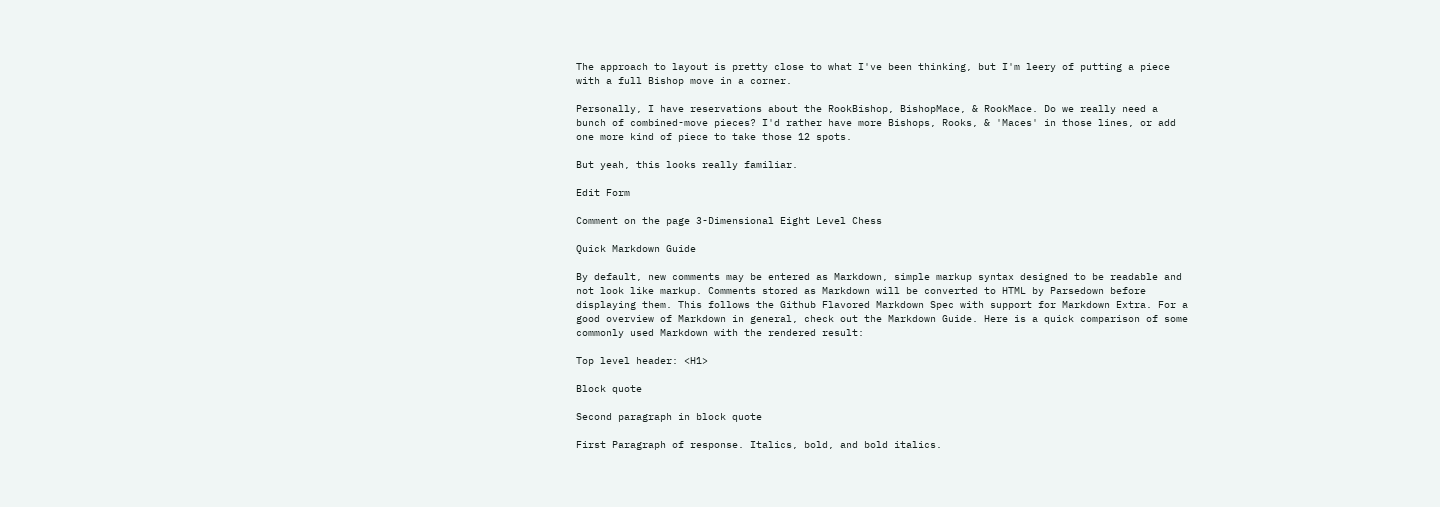The approach to layout is pretty close to what I've been thinking, but I'm leery of putting a piece with a full Bishop move in a corner.

Personally, I have reservations about the RookBishop, BishopMace, & RookMace. Do we really need a bunch of combined-move pieces? I'd rather have more Bishops, Rooks, & 'Maces' in those lines, or add one more kind of piece to take those 12 spots.

But yeah, this looks really familiar.

Edit Form

Comment on the page 3-Dimensional Eight Level Chess

Quick Markdown Guide

By default, new comments may be entered as Markdown, simple markup syntax designed to be readable and not look like markup. Comments stored as Markdown will be converted to HTML by Parsedown before displaying them. This follows the Github Flavored Markdown Spec with support for Markdown Extra. For a good overview of Markdown in general, check out the Markdown Guide. Here is a quick comparison of some commonly used Markdown with the rendered result:

Top level header: <H1>

Block quote

Second paragraph in block quote

First Paragraph of response. Italics, bold, and bold italics.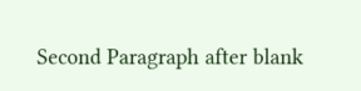Second Paragraph after blank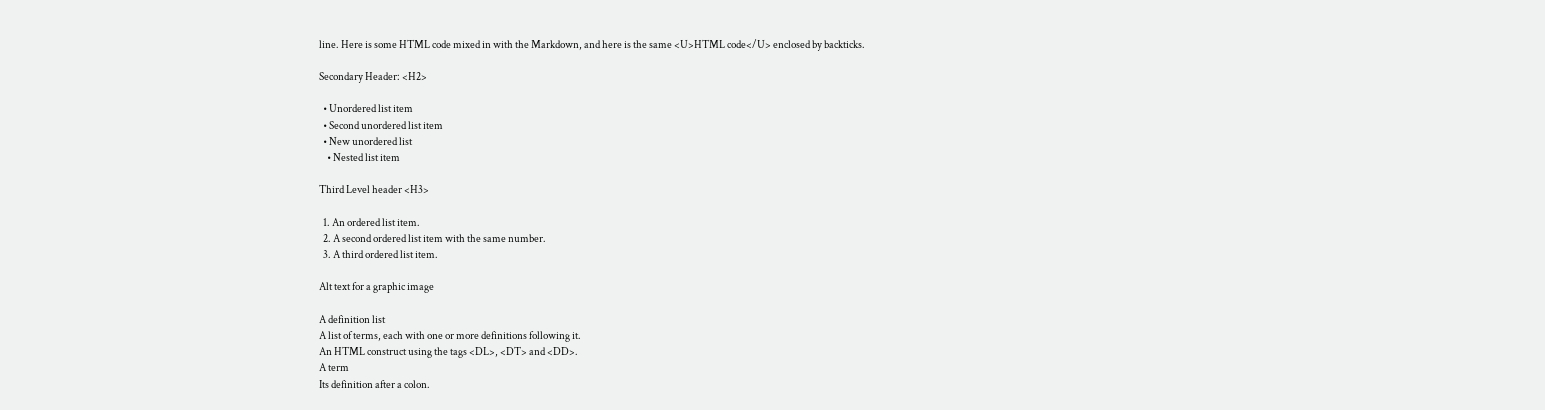line. Here is some HTML code mixed in with the Markdown, and here is the same <U>HTML code</U> enclosed by backticks.

Secondary Header: <H2>

  • Unordered list item
  • Second unordered list item
  • New unordered list
    • Nested list item

Third Level header <H3>

  1. An ordered list item.
  2. A second ordered list item with the same number.
  3. A third ordered list item.

Alt text for a graphic image

A definition list
A list of terms, each with one or more definitions following it.
An HTML construct using the tags <DL>, <DT> and <DD>.
A term
Its definition after a colon.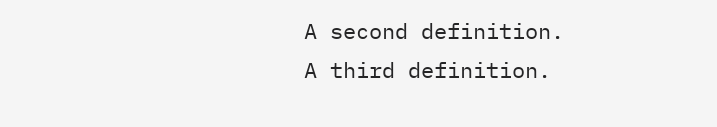A second definition.
A third definition.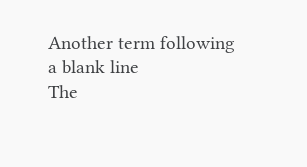Another term following a blank line
The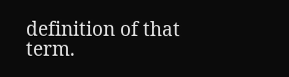definition of that term.